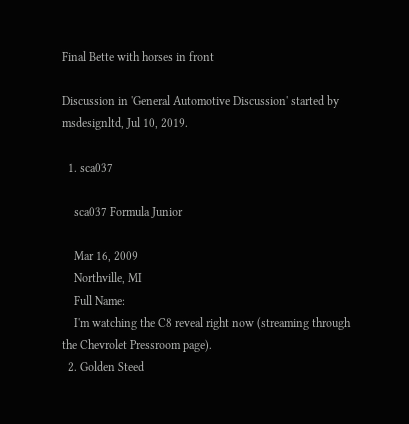Final Bette with horses in front

Discussion in 'General Automotive Discussion' started by msdesignltd, Jul 10, 2019.

  1. sca037

    sca037 Formula Junior

    Mar 16, 2009
    Northville, MI
    Full Name:
    I'm watching the C8 reveal right now (streaming through the Chevrolet Pressroom page).
  2. Golden Steed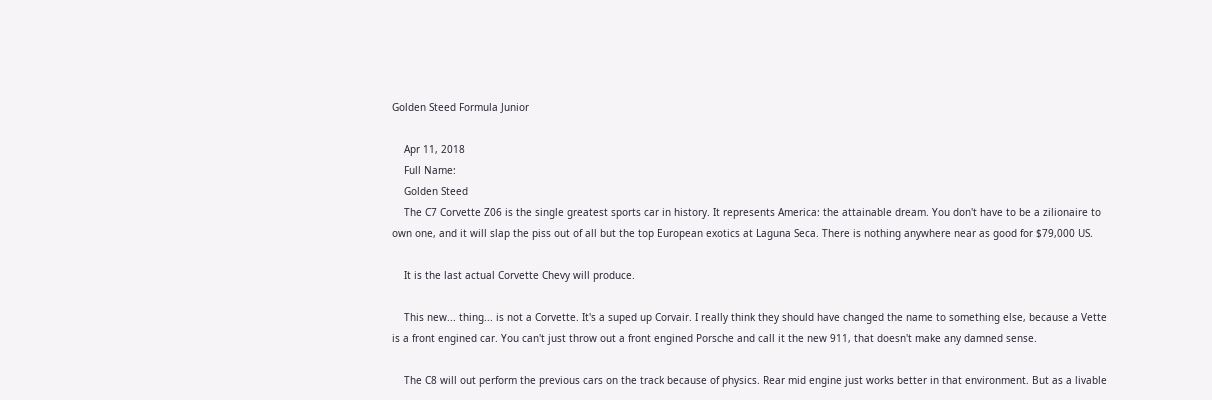Golden Steed Formula Junior

    Apr 11, 2018
    Full Name:
    Golden Steed
    The C7 Corvette Z06 is the single greatest sports car in history. It represents America: the attainable dream. You don't have to be a zilionaire to own one, and it will slap the piss out of all but the top European exotics at Laguna Seca. There is nothing anywhere near as good for $79,000 US.

    It is the last actual Corvette Chevy will produce.

    This new... thing... is not a Corvette. It's a suped up Corvair. I really think they should have changed the name to something else, because a Vette is a front engined car. You can't just throw out a front engined Porsche and call it the new 911, that doesn't make any damned sense.

    The C8 will out perform the previous cars on the track because of physics. Rear mid engine just works better in that environment. But as a livable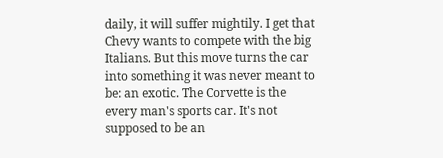daily, it will suffer mightily. I get that Chevy wants to compete with the big Italians. But this move turns the car into something it was never meant to be: an exotic. The Corvette is the every man's sports car. It's not supposed to be an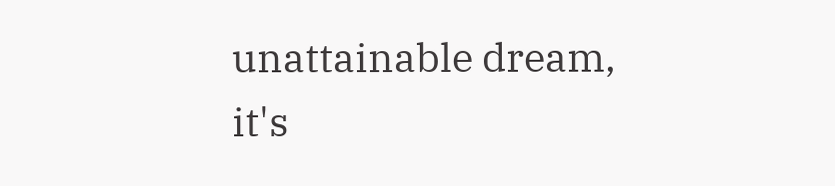unattainable dream, it's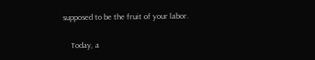supposed to be the fruit of your labor.

    Today, a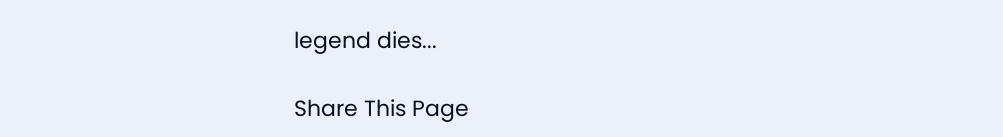legend dies...

Share This Page